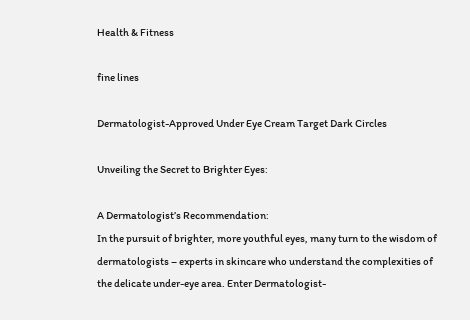Health & Fitness

fine lines

Dermatologist-Approved Under Eye Cream Target Dark Circles

Unveiling the Secret to Brighter Eyes:

A Dermatologist’s Recommendation:
In the pursuit of brighter, more youthful eyes, many turn to the wisdom of dermatologists – experts in skincare who understand the complexities of the delicate under-eye area. Enter Dermatologist-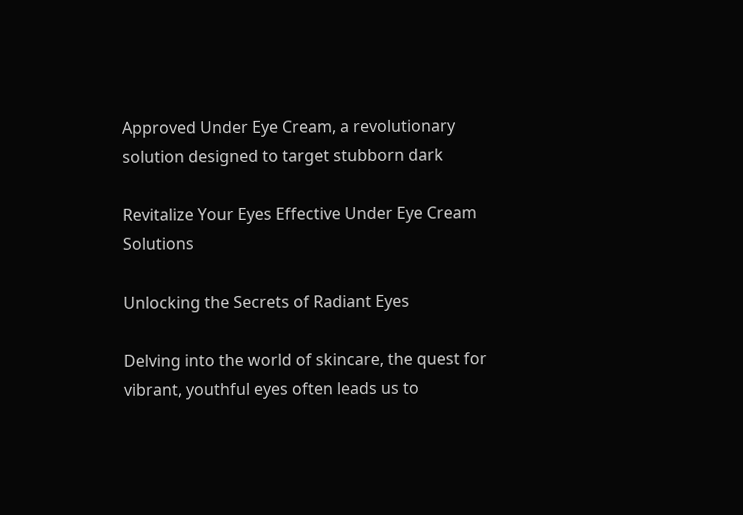Approved Under Eye Cream, a revolutionary solution designed to target stubborn dark

Revitalize Your Eyes Effective Under Eye Cream Solutions

Unlocking the Secrets of Radiant Eyes

Delving into the world of skincare, the quest for vibrant, youthful eyes often leads us to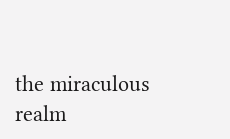the miraculous realm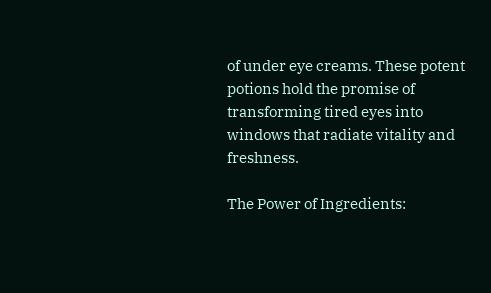of under eye creams. These potent potions hold the promise of transforming tired eyes into windows that radiate vitality and freshness.

The Power of Ingredients: